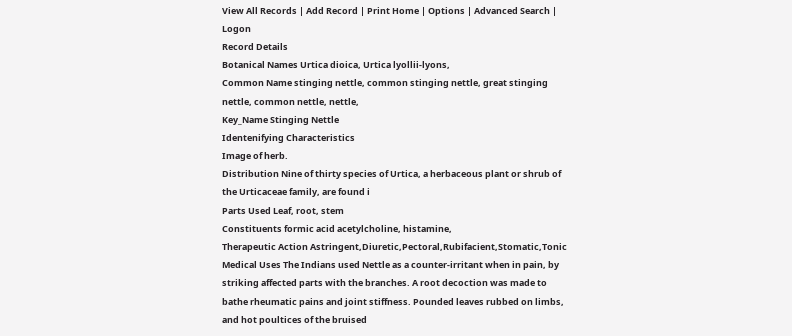View All Records | Add Record | Print Home | Options | Advanced Search | Logon
Record Details
Botanical Names Urtica dioica, Urtica lyollii-lyons,
Common Name stinging nettle, common stinging nettle, great stinging nettle, common nettle, nettle,
Key_Name Stinging Nettle
Identenifying Characteristics
Image of herb.
Distribution Nine of thirty species of Urtica, a herbaceous plant or shrub of the Urticaceae family, are found i
Parts Used Leaf, root, stem
Constituents formic acid acetylcholine, histamine,
Therapeutic Action Astringent,Diuretic,Pectoral,Rubifacient,Stomatic,Tonic
Medical Uses The Indians used Nettle as a counter-irritant when in pain, by striking affected parts with the branches. A root decoction was made to bathe rheumatic pains and joint stiffness. Pounded leaves rubbed on limbs, and hot poultices of the bruised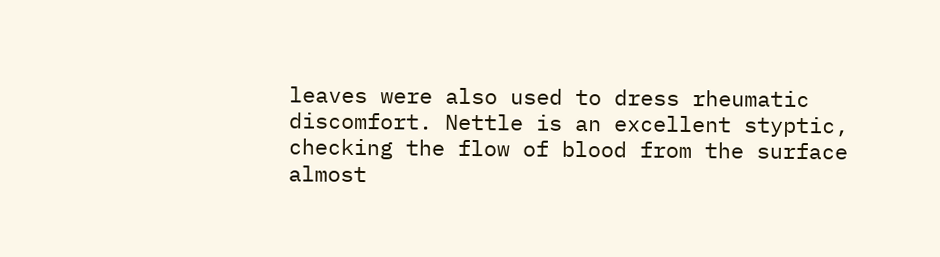leaves were also used to dress rheumatic discomfort. Nettle is an excellent styptic, checking the flow of blood from the surface almost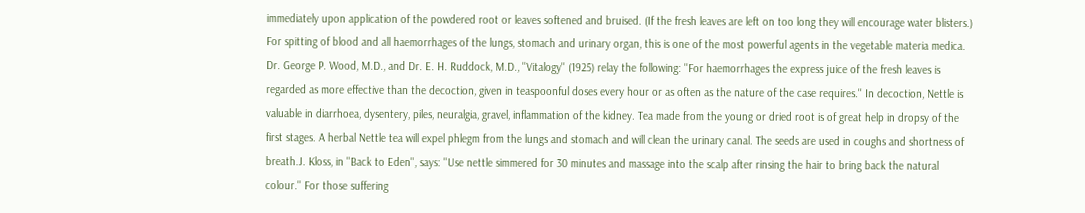immediately upon application of the powdered root or leaves softened and bruised. (If the fresh leaves are left on too long they will encourage water blisters.) For spitting of blood and all haemorrhages of the lungs, stomach and urinary organ, this is one of the most powerful agents in the vegetable materia medica. Dr. George P. Wood, M.D., and Dr. E. H. Ruddock, M.D., ''Vitalogy'' (1925) relay the following: ''For haemorrhages the express juice of the fresh leaves is regarded as more effective than the decoction, given in teaspoonful doses every hour or as often as the nature of the case requires.'' In decoction, Nettle is valuable in diarrhoea, dysentery, piles, neuralgia, gravel, inflammation of the kidney. Tea made from the young or dried root is of great help in dropsy of the first stages. A herbal Nettle tea will expel phlegm from the lungs and stomach and will clean the urinary canal. The seeds are used in coughs and shortness of breath.J. Kloss, in ''Back to Eden'', says: ''Use nettle simmered for 30 minutes and massage into the scalp after rinsing the hair to bring back the natural colour.'' For those suffering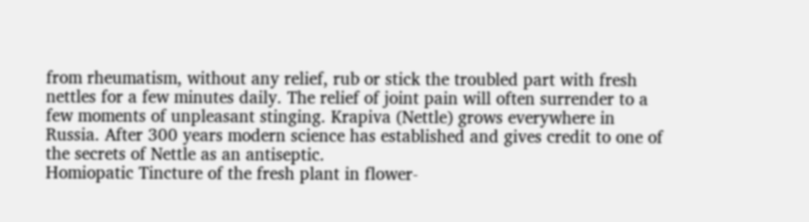from rheumatism, without any relief, rub or stick the troubled part with fresh nettles for a few minutes daily. The relief of joint pain will often surrender to a few moments of unpleasant stinging. Krapiva (Nettle) grows everywhere in Russia. After 300 years modern science has established and gives credit to one of the secrets of Nettle as an antiseptic.
Homiopatic Tincture of the fresh plant in flower-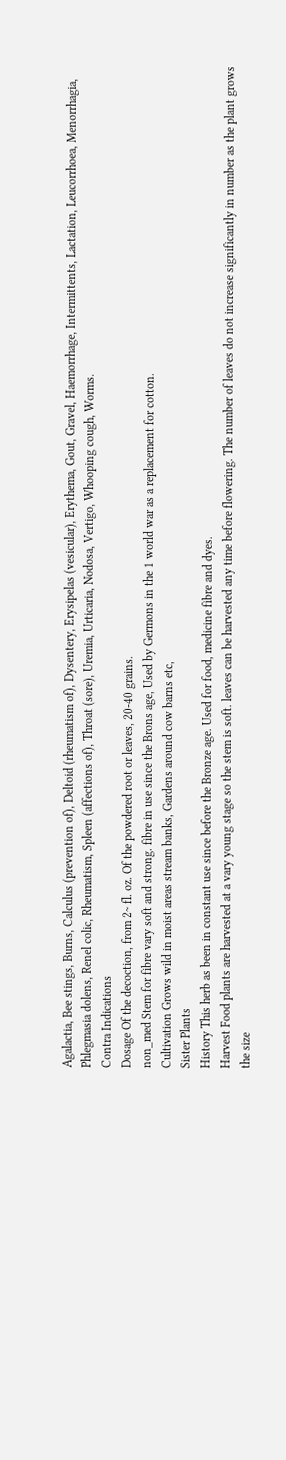Agalactia, Bee stings, Burns, Calculus (prevention of), Deltoid (rheumatism of), Dysentery, Erysipelas (vesicular), Erythema, Gout, Gravel, Haemorrhage, Intermittents, Lactation, Leucorrhoea, Menorrhagia, Phlegmasia dolens, Renel colic, Rheumatism, Spleen (affections of), Throat (sore), Uremia, Urticaria, Nodosa, Vertigo, Whooping cough, Worms.
Contra Indications
Dosage Of the decoction, from 2~ fl. oz. Of the powdered root or leaves, 20-40 grains.
non_med Stem for fibre vary soft and strong. fibre in use since the Brons age, Used by Germons in the 1 world war as a replacement for cotton.
Cultivation Grows wild in moist areas stream banks, Gardens around cow barns etc,
Sister Plants
History This herb as been in constant use since before the Bronze age. Used for food, medicine fibre and dyes.
Harvest Food plants are harvested at a vary young stage so the stem is soft. leaves can be harvested any time before flowering. The number of leaves do not increase significantly in number as the plant grows the size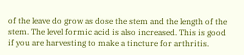of the leave do grow as dose the stem and the length of the stem. The level formic acid is also increased. This is good if you are harvesting to make a tincture for arthritis.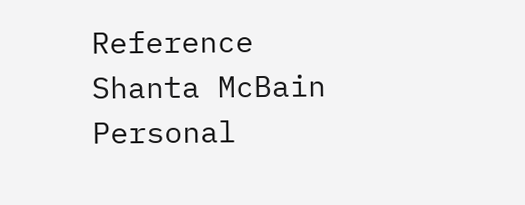Reference Shanta McBain Personal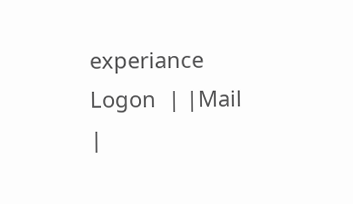experiance
Logon  | |Mail   |